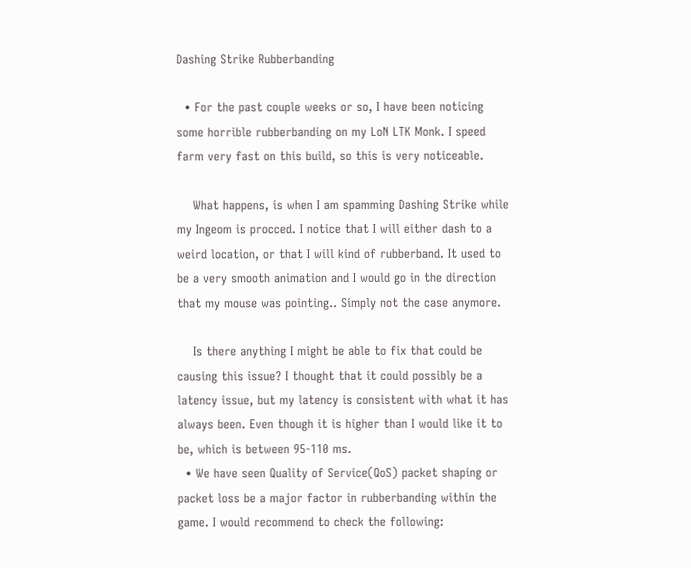Dashing Strike Rubberbanding

  • For the past couple weeks or so, I have been noticing some horrible rubberbanding on my LoN LTK Monk. I speed farm very fast on this build, so this is very noticeable.

    What happens, is when I am spamming Dashing Strike while my Ingeom is procced. I notice that I will either dash to a weird location, or that I will kind of rubberband. It used to be a very smooth animation and I would go in the direction that my mouse was pointing.. Simply not the case anymore.

    Is there anything I might be able to fix that could be causing this issue? I thought that it could possibly be a latency issue, but my latency is consistent with what it has always been. Even though it is higher than I would like it to be, which is between 95-110 ms.
  • We have seen Quality of Service(QoS) packet shaping or packet loss be a major factor in rubberbanding within the game. I would recommend to check the following: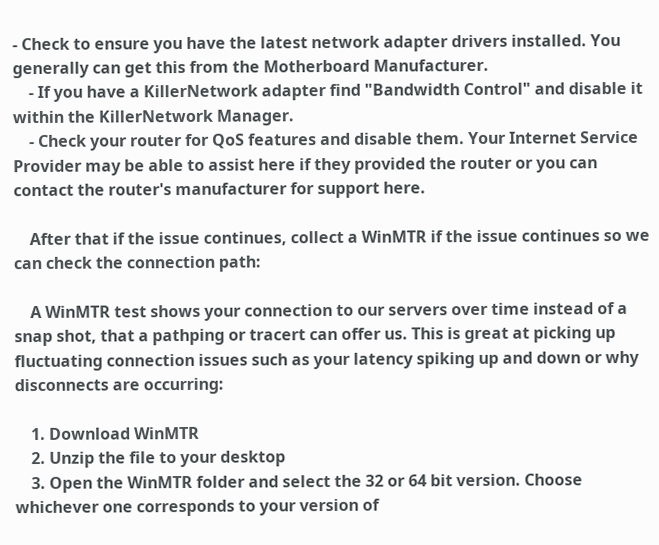- Check to ensure you have the latest network adapter drivers installed. You generally can get this from the Motherboard Manufacturer.
    - If you have a KillerNetwork adapter find "Bandwidth Control" and disable it within the KillerNetwork Manager.
    - Check your router for QoS features and disable them. Your Internet Service Provider may be able to assist here if they provided the router or you can contact the router's manufacturer for support here.

    After that if the issue continues, collect a WinMTR if the issue continues so we can check the connection path:

    A WinMTR test shows your connection to our servers over time instead of a snap shot, that a pathping or tracert can offer us. This is great at picking up fluctuating connection issues such as your latency spiking up and down or why disconnects are occurring:

    1. Download WinMTR
    2. Unzip the file to your desktop
    3. Open the WinMTR folder and select the 32 or 64 bit version. Choose whichever one corresponds to your version of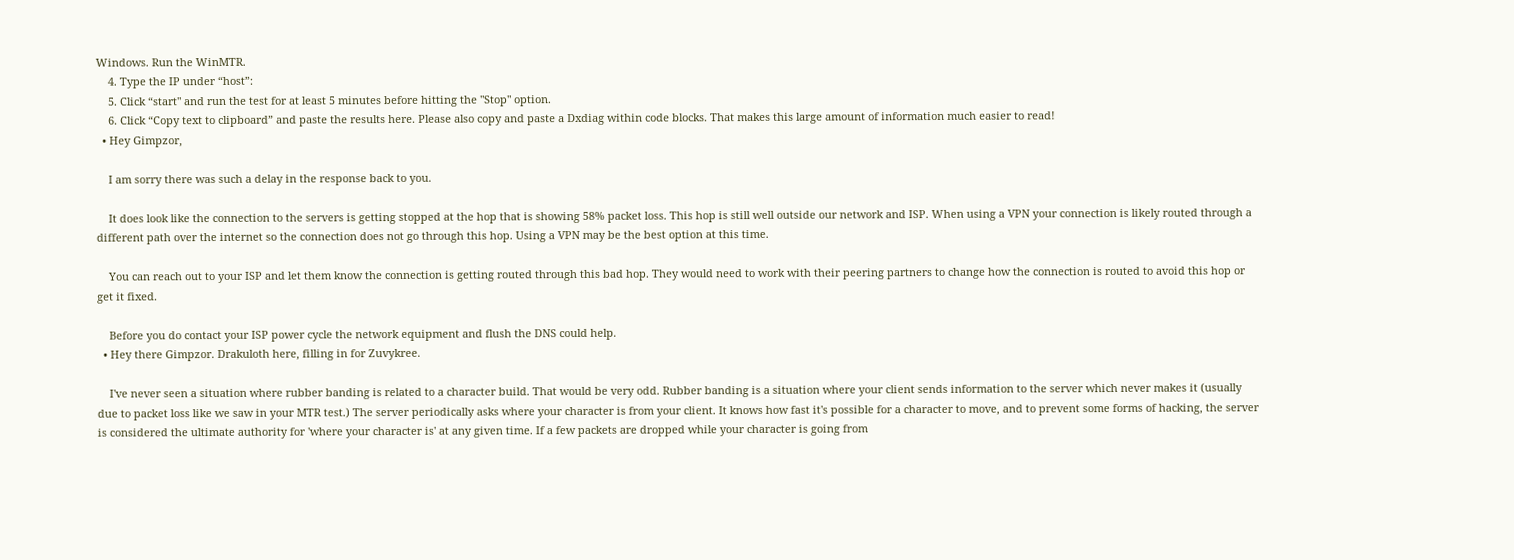Windows. Run the WinMTR.
    4. Type the IP under “host”:
    5. Click “start" and run the test for at least 5 minutes before hitting the "Stop" option.
    6. Click “Copy text to clipboard” and paste the results here. Please also copy and paste a Dxdiag within code blocks. That makes this large amount of information much easier to read!
  • Hey Gimpzor,

    I am sorry there was such a delay in the response back to you.

    It does look like the connection to the servers is getting stopped at the hop that is showing 58% packet loss. This hop is still well outside our network and ISP. When using a VPN your connection is likely routed through a different path over the internet so the connection does not go through this hop. Using a VPN may be the best option at this time.

    You can reach out to your ISP and let them know the connection is getting routed through this bad hop. They would need to work with their peering partners to change how the connection is routed to avoid this hop or get it fixed.

    Before you do contact your ISP power cycle the network equipment and flush the DNS could help.
  • Hey there Gimpzor. Drakuloth here, filling in for Zuvykree.

    I've never seen a situation where rubber banding is related to a character build. That would be very odd. Rubber banding is a situation where your client sends information to the server which never makes it (usually due to packet loss like we saw in your MTR test.) The server periodically asks where your character is from your client. It knows how fast it's possible for a character to move, and to prevent some forms of hacking, the server is considered the ultimate authority for 'where your character is' at any given time. If a few packets are dropped while your character is going from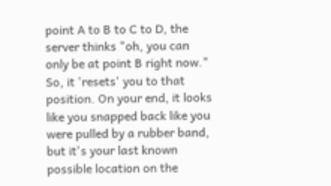point A to B to C to D, the server thinks "oh, you can only be at point B right now." So, it 'resets' you to that position. On your end, it looks like you snapped back like you were pulled by a rubber band, but it's your last known possible location on the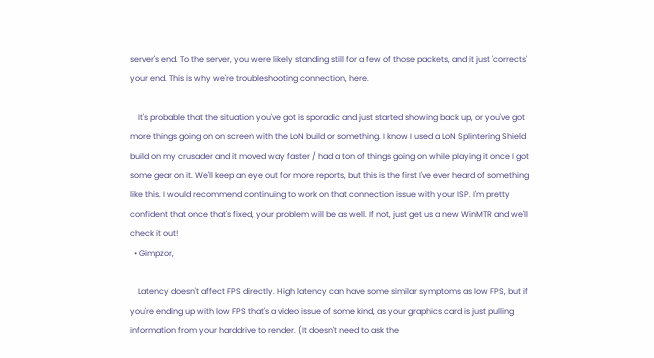server's end. To the server, you were likely standing still for a few of those packets, and it just 'corrects' your end. This is why we're troubleshooting connection, here.

    It's probable that the situation you've got is sporadic and just started showing back up, or you've got more things going on on screen with the LoN build or something. I know I used a LoN Splintering Shield build on my crusader and it moved way faster / had a ton of things going on while playing it once I got some gear on it. We'll keep an eye out for more reports, but this is the first I've ever heard of something like this. I would recommend continuing to work on that connection issue with your ISP. I'm pretty confident that once that's fixed, your problem will be as well. If not, just get us a new WinMTR and we'll check it out!
  • Gimpzor,

    Latency doesn't affect FPS directly. High latency can have some similar symptoms as low FPS, but if you're ending up with low FPS that's a video issue of some kind, as your graphics card is just pulling information from your harddrive to render. (It doesn't need to ask the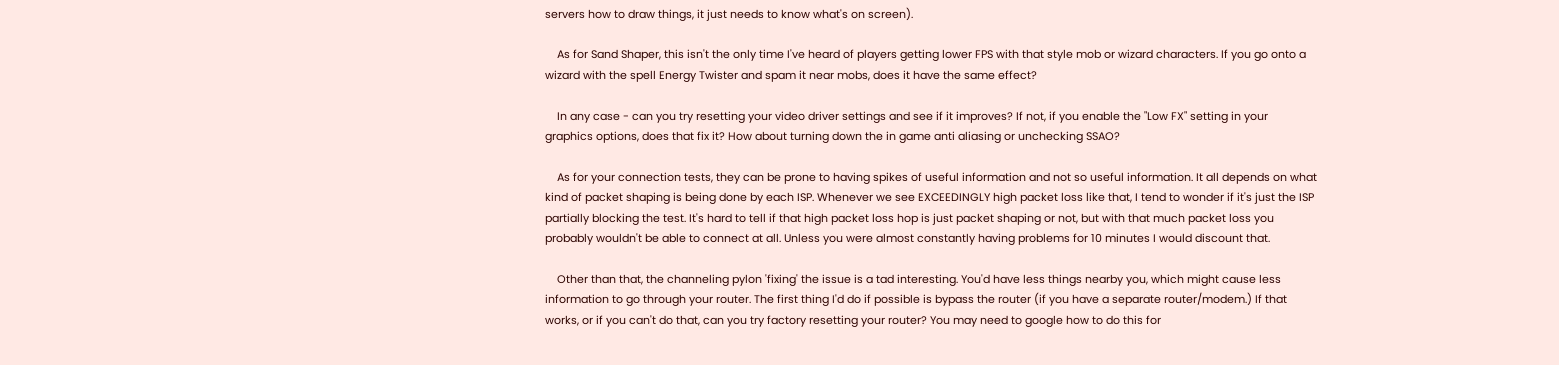servers how to draw things, it just needs to know what's on screen).

    As for Sand Shaper, this isn't the only time I've heard of players getting lower FPS with that style mob or wizard characters. If you go onto a wizard with the spell Energy Twister and spam it near mobs, does it have the same effect?

    In any case - can you try resetting your video driver settings and see if it improves? If not, if you enable the "Low FX" setting in your graphics options, does that fix it? How about turning down the in game anti aliasing or unchecking SSAO?

    As for your connection tests, they can be prone to having spikes of useful information and not so useful information. It all depends on what kind of packet shaping is being done by each ISP. Whenever we see EXCEEDINGLY high packet loss like that, I tend to wonder if it's just the ISP partially blocking the test. It's hard to tell if that high packet loss hop is just packet shaping or not, but with that much packet loss you probably wouldn't be able to connect at all. Unless you were almost constantly having problems for 10 minutes I would discount that.

    Other than that, the channeling pylon 'fixing' the issue is a tad interesting. You'd have less things nearby you, which might cause less information to go through your router. The first thing I'd do if possible is bypass the router (if you have a separate router/modem.) If that works, or if you can't do that, can you try factory resetting your router? You may need to google how to do this for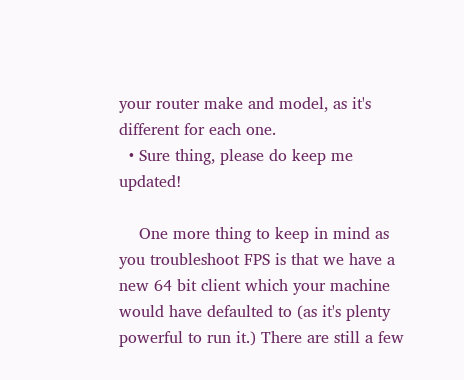your router make and model, as it's different for each one.
  • Sure thing, please do keep me updated!

    One more thing to keep in mind as you troubleshoot FPS is that we have a new 64 bit client which your machine would have defaulted to (as it's plenty powerful to run it.) There are still a few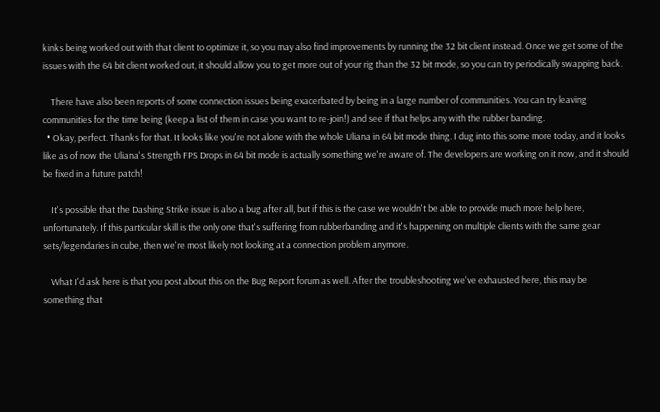kinks being worked out with that client to optimize it, so you may also find improvements by running the 32 bit client instead. Once we get some of the issues with the 64 bit client worked out, it should allow you to get more out of your rig than the 32 bit mode, so you can try periodically swapping back.

    There have also been reports of some connection issues being exacerbated by being in a large number of communities. You can try leaving communities for the time being (keep a list of them in case you want to re-join!) and see if that helps any with the rubber banding.
  • Okay, perfect. Thanks for that. It looks like you're not alone with the whole Uliana in 64 bit mode thing. I dug into this some more today, and it looks like as of now the Uliana's Strength FPS Drops in 64 bit mode is actually something we're aware of. The developers are working on it now, and it should be fixed in a future patch!

    It's possible that the Dashing Strike issue is also a bug after all, but if this is the case we wouldn't be able to provide much more help here, unfortunately. If this particular skill is the only one that's suffering from rubberbanding and it's happening on multiple clients with the same gear sets/legendaries in cube, then we're most likely not looking at a connection problem anymore.

    What I'd ask here is that you post about this on the Bug Report forum as well. After the troubleshooting we've exhausted here, this may be something that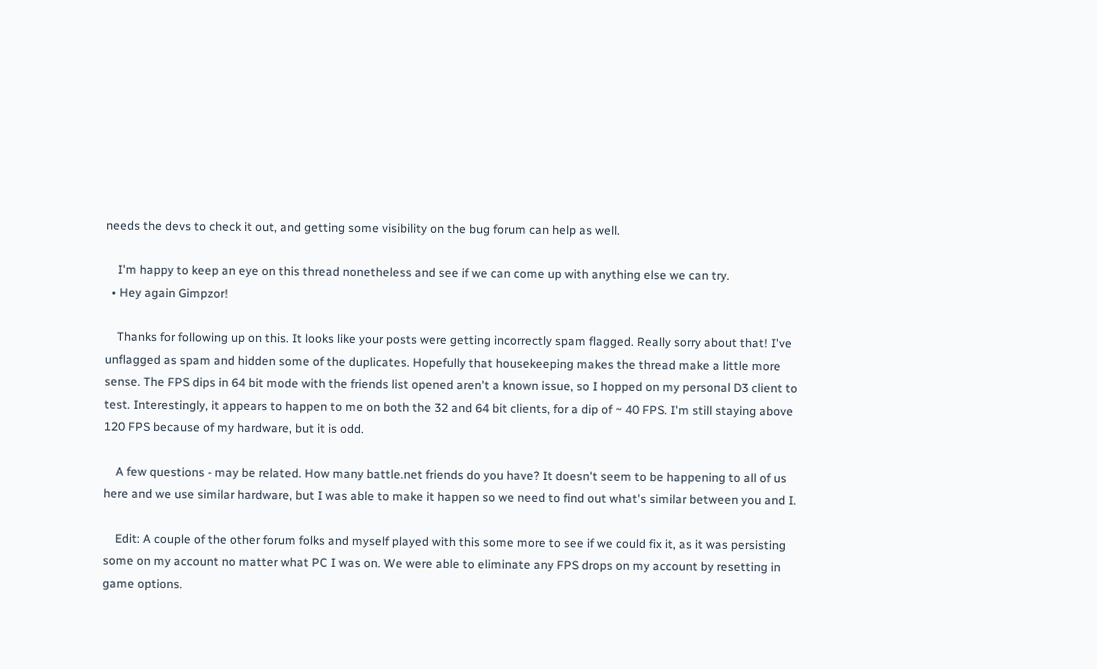needs the devs to check it out, and getting some visibility on the bug forum can help as well.

    I'm happy to keep an eye on this thread nonetheless and see if we can come up with anything else we can try.
  • Hey again Gimpzor!

    Thanks for following up on this. It looks like your posts were getting incorrectly spam flagged. Really sorry about that! I've unflagged as spam and hidden some of the duplicates. Hopefully that housekeeping makes the thread make a little more sense. The FPS dips in 64 bit mode with the friends list opened aren't a known issue, so I hopped on my personal D3 client to test. Interestingly, it appears to happen to me on both the 32 and 64 bit clients, for a dip of ~ 40 FPS. I'm still staying above 120 FPS because of my hardware, but it is odd.

    A few questions - may be related. How many battle.net friends do you have? It doesn't seem to be happening to all of us here and we use similar hardware, but I was able to make it happen so we need to find out what's similar between you and I.

    Edit: A couple of the other forum folks and myself played with this some more to see if we could fix it, as it was persisting some on my account no matter what PC I was on. We were able to eliminate any FPS drops on my account by resetting in game options.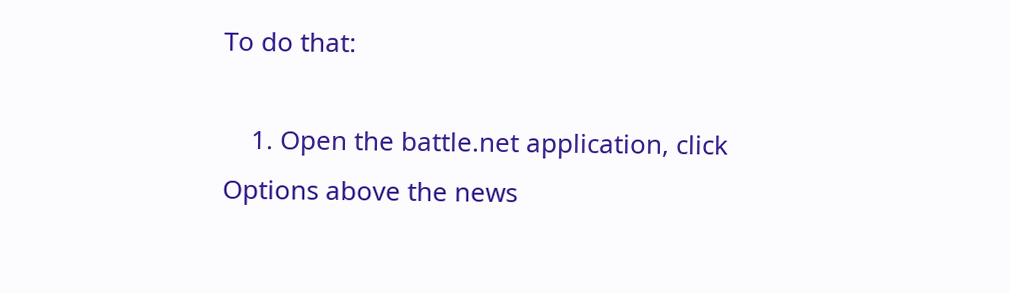To do that:

    1. Open the battle.net application, click Options above the news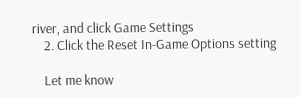river, and click Game Settings
    2. Click the Reset In-Game Options setting

    Let me know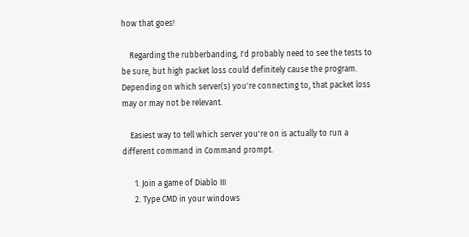how that goes!

    Regarding the rubberbanding, I'd probably need to see the tests to be sure, but high packet loss could definitely cause the program. Depending on which server(s) you're connecting to, that packet loss may or may not be relevant.

    Easiest way to tell which server you're on is actually to run a different command in Command prompt.

      1. Join a game of Diablo III
      2. Type CMD in your windows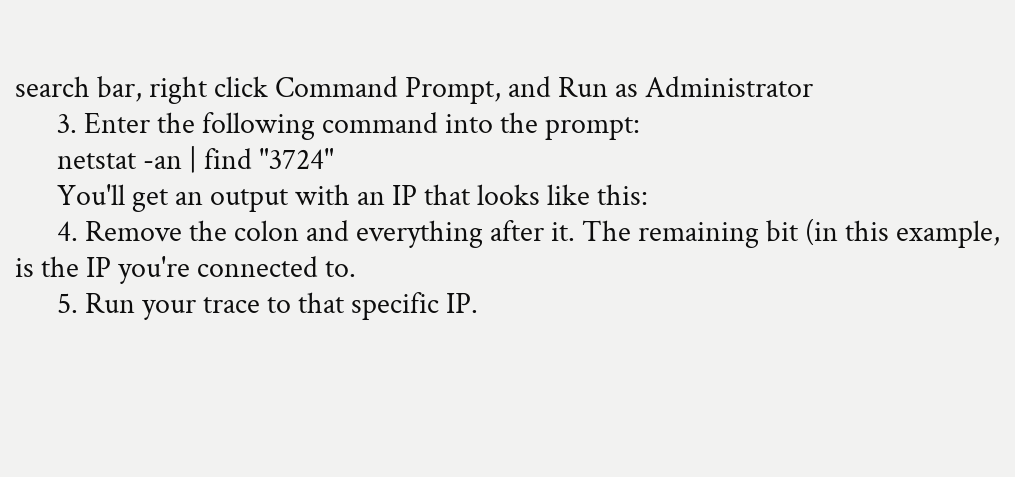search bar, right click Command Prompt, and Run as Administrator
      3. Enter the following command into the prompt:
      netstat -an | find "3724"
      You'll get an output with an IP that looks like this:
      4. Remove the colon and everything after it. The remaining bit (in this example, is the IP you're connected to.
      5. Run your trace to that specific IP.